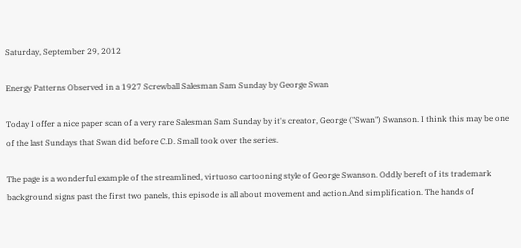Saturday, September 29, 2012

Energy Patterns Observed in a 1927 Screwball Salesman Sam Sunday by George Swan

Today I offer a nice paper scan of a very rare Salesman Sam Sunday by it's creator, George ("Swan") Swanson. I think this may be one of the last Sundays that Swan did before C.D. Small took over the series.

The page is a wonderful example of the streamlined, virtuoso cartooning style of George Swanson. Oddly bereft of its trademark background signs past the first two panels, this episode is all about movement and action.And simplification. The hands of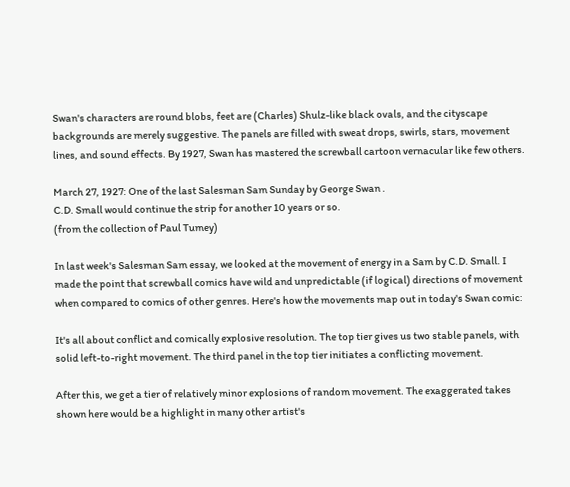Swan's characters are round blobs, feet are (Charles) Shulz-like black ovals, and the cityscape backgrounds are merely suggestive. The panels are filled with sweat drops, swirls, stars, movement lines, and sound effects. By 1927, Swan has mastered the screwball cartoon vernacular like few others.

March 27, 1927: One of the last Salesman Sam Sunday by George Swan .
C.D. Small would continue the strip for another 10 years or so.
(from the collection of Paul Tumey)

In last week's Salesman Sam essay, we looked at the movement of energy in a Sam by C.D. Small. I made the point that screwball comics have wild and unpredictable (if logical) directions of movement when compared to comics of other genres. Here's how the movements map out in today's Swan comic:

It's all about conflict and comically explosive resolution. The top tier gives us two stable panels, with solid left-to-right movement. The third panel in the top tier initiates a conflicting movement.

After this, we get a tier of relatively minor explosions of random movement. The exaggerated takes shown here would be a highlight in many other artist's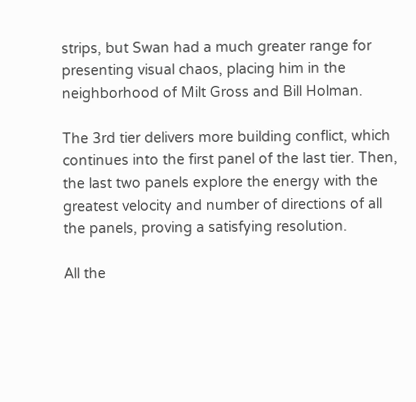strips, but Swan had a much greater range for presenting visual chaos, placing him in the neighborhood of Milt Gross and Bill Holman.

The 3rd tier delivers more building conflict, which continues into the first panel of the last tier. Then, the last two panels explore the energy with the greatest velocity and number of directions of all the panels, proving a satisfying resolution.

All the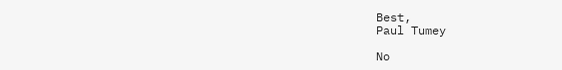Best,
Paul Tumey

No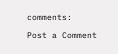comments:

Post a Comment